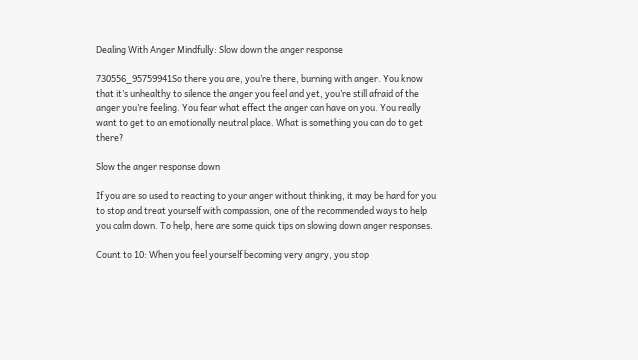Dealing With Anger Mindfully: Slow down the anger response

730556_95759941So there you are, you’re there, burning with anger. You know that it’s unhealthy to silence the anger you feel and yet, you’re still afraid of the anger you’re feeling. You fear what effect the anger can have on you. You really want to get to an emotionally neutral place. What is something you can do to get there?

Slow the anger response down

If you are so used to reacting to your anger without thinking, it may be hard for you to stop and treat yourself with compassion, one of the recommended ways to help you calm down. To help, here are some quick tips on slowing down anger responses.

Count to 10: When you feel yourself becoming very angry, you stop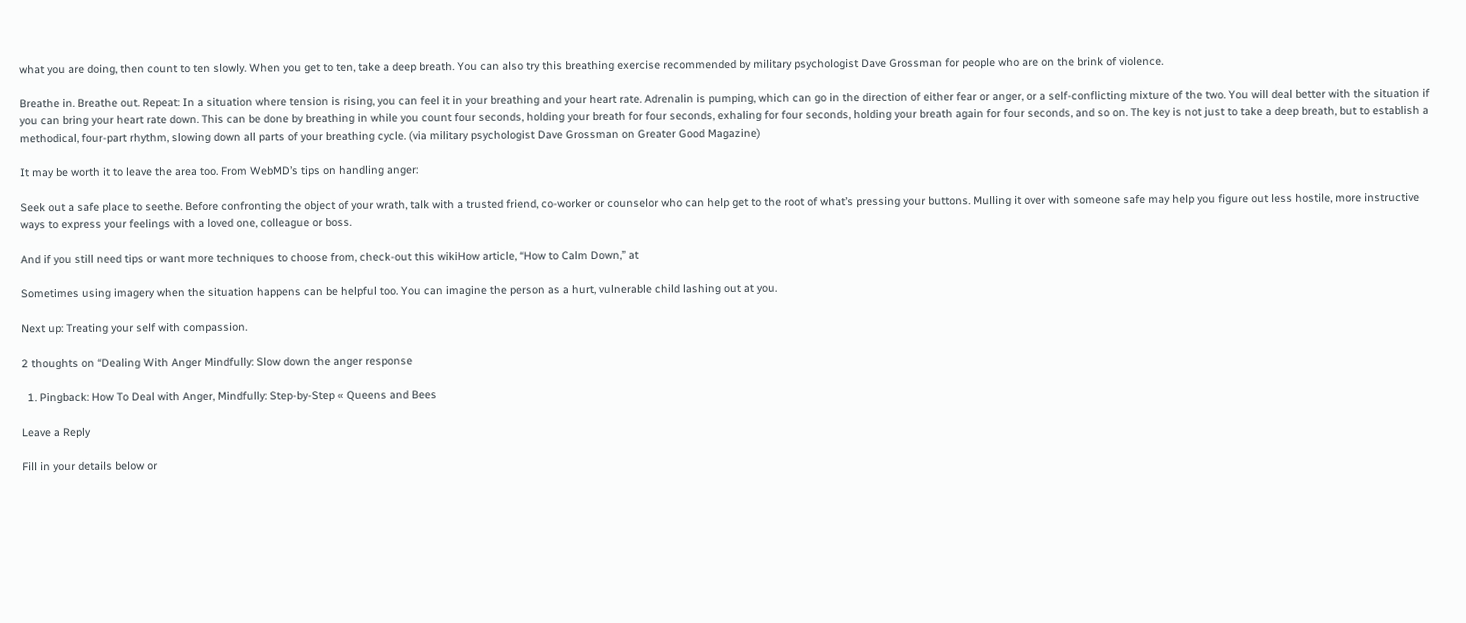what you are doing, then count to ten slowly. When you get to ten, take a deep breath. You can also try this breathing exercise recommended by military psychologist Dave Grossman for people who are on the brink of violence.

Breathe in. Breathe out. Repeat: In a situation where tension is rising, you can feel it in your breathing and your heart rate. Adrenalin is pumping, which can go in the direction of either fear or anger, or a self-conflicting mixture of the two. You will deal better with the situation if you can bring your heart rate down. This can be done by breathing in while you count four seconds, holding your breath for four seconds, exhaling for four seconds, holding your breath again for four seconds, and so on. The key is not just to take a deep breath, but to establish a methodical, four-part rhythm, slowing down all parts of your breathing cycle. (via military psychologist Dave Grossman on Greater Good Magazine)

It may be worth it to leave the area too. From WebMD’s tips on handling anger:

Seek out a safe place to seethe. Before confronting the object of your wrath, talk with a trusted friend, co-worker or counselor who can help get to the root of what’s pressing your buttons. Mulling it over with someone safe may help you figure out less hostile, more instructive ways to express your feelings with a loved one, colleague or boss.

And if you still need tips or want more techniques to choose from, check-out this wikiHow article, “How to Calm Down,” at

Sometimes using imagery when the situation happens can be helpful too. You can imagine the person as a hurt, vulnerable child lashing out at you.

Next up: Treating your self with compassion.

2 thoughts on “Dealing With Anger Mindfully: Slow down the anger response

  1. Pingback: How To Deal with Anger, Mindfully: Step-by-Step « Queens and Bees

Leave a Reply

Fill in your details below or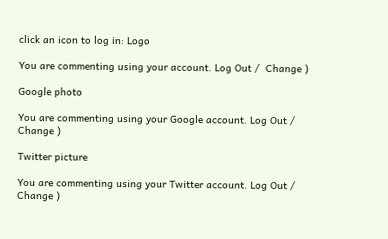click an icon to log in: Logo

You are commenting using your account. Log Out /  Change )

Google photo

You are commenting using your Google account. Log Out /  Change )

Twitter picture

You are commenting using your Twitter account. Log Out /  Change )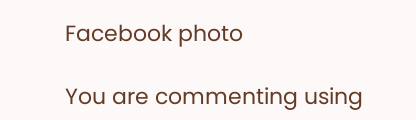Facebook photo

You are commenting using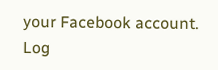your Facebook account. Log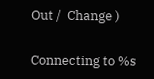Out /  Change )

Connecting to %s